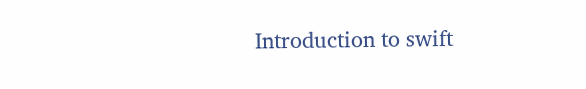Introduction to swift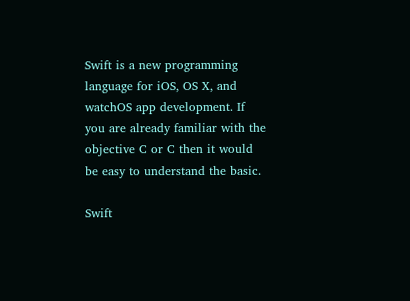Swift is a new programming language for iOS, OS X, and watchOS app development. If you are already familiar with the objective C or C then it would be easy to understand the basic.

Swift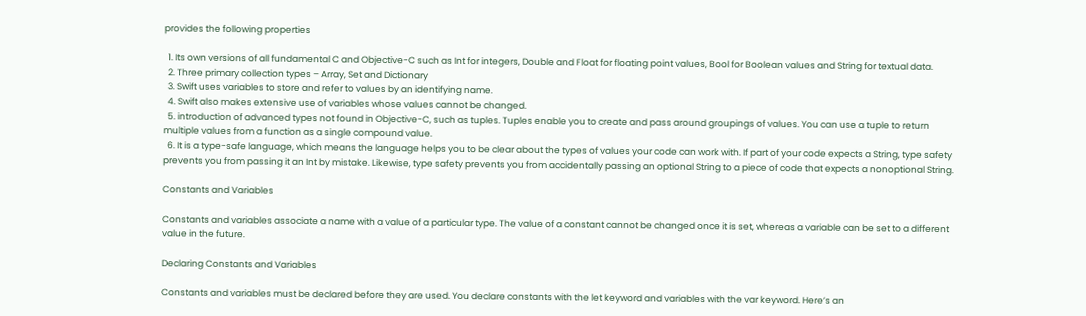provides the following properties

  1. Its own versions of all fundamental C and Objective-C such as Int for integers, Double and Float for floating point values, Bool for Boolean values and String for textual data.
  2. Three primary collection types – Array, Set and Dictionary
  3. Swift uses variables to store and refer to values by an identifying name.
  4. Swift also makes extensive use of variables whose values cannot be changed.
  5. introduction of advanced types not found in Objective-C, such as tuples. Tuples enable you to create and pass around groupings of values. You can use a tuple to return multiple values from a function as a single compound value.
  6. It is a type-safe language, which means the language helps you to be clear about the types of values your code can work with. If part of your code expects a String, type safety prevents you from passing it an Int by mistake. Likewise, type safety prevents you from accidentally passing an optional String to a piece of code that expects a nonoptional String.

Constants and Variables

Constants and variables associate a name with a value of a particular type. The value of a constant cannot be changed once it is set, whereas a variable can be set to a different value in the future.

Declaring Constants and Variables

Constants and variables must be declared before they are used. You declare constants with the let keyword and variables with the var keyword. Here’s an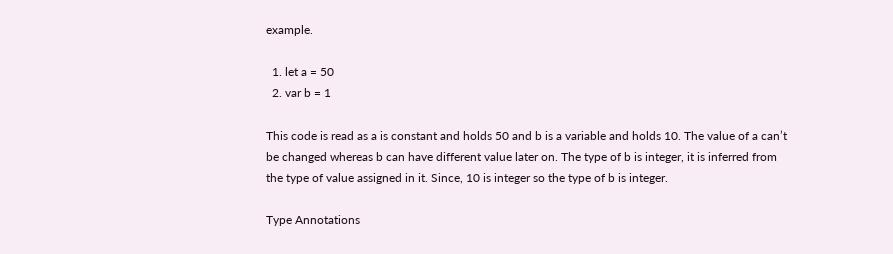example.

  1. let a = 50
  2. var b = 1

This code is read as a is constant and holds 50 and b is a variable and holds 10. The value of a can’t be changed whereas b can have different value later on. The type of b is integer, it is inferred from the type of value assigned in it. Since, 10 is integer so the type of b is integer.

Type Annotations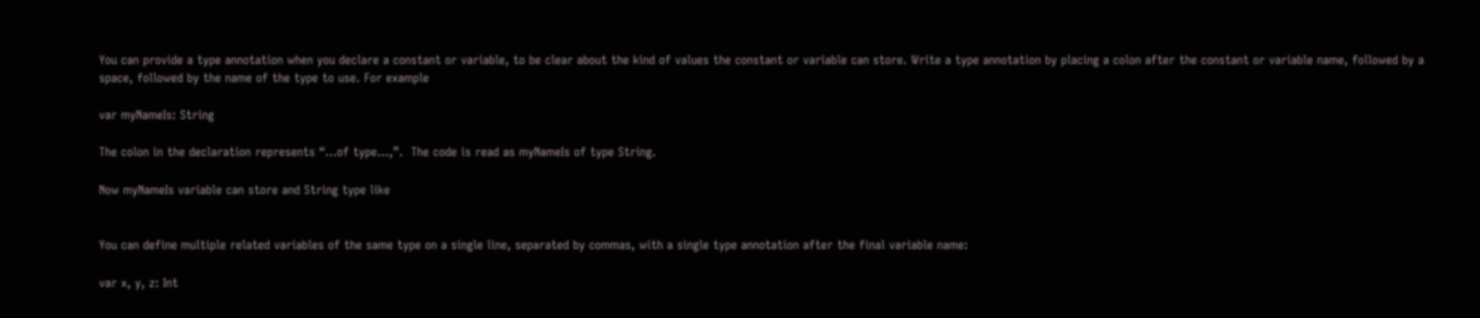You can provide a type annotation when you declare a constant or variable, to be clear about the kind of values the constant or variable can store. Write a type annotation by placing a colon after the constant or variable name, followed by a space, followed by the name of the type to use. For example

var myNameIs: String

The colon in the declaration represents “…of type…,”.  The code is read as myNameIs of type String.

Now myNameIs variable can store and String type like


You can define multiple related variables of the same type on a single line, separated by commas, with a single type annotation after the final variable name:

var x, y, z: Int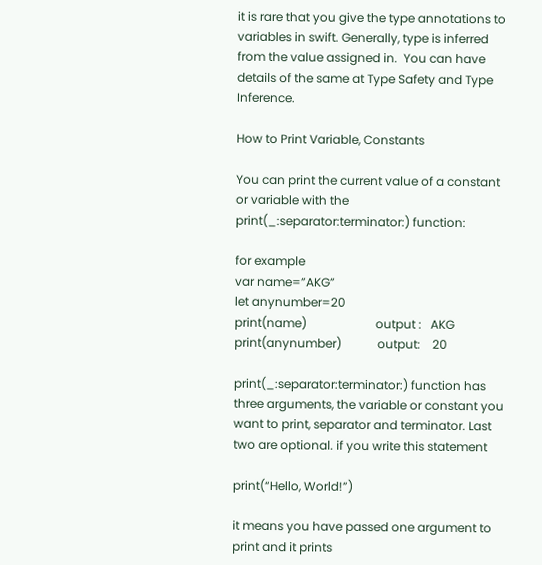it is rare that you give the type annotations to variables in swift. Generally, type is inferred from the value assigned in.  You can have details of the same at Type Safety and Type Inference.

How to Print Variable, Constants

You can print the current value of a constant or variable with the print(_:separator:terminator:) function:

for example
var name=”AKG”
let anynumber=20
print(name)                       output :   AKG
print(anynumber)            output:    20

print(_:separator:terminator:) function has three arguments, the variable or constant you want to print, separator and terminator. Last two are optional. if you write this statement

print(“Hello, World!”)

it means you have passed one argument to print and it prints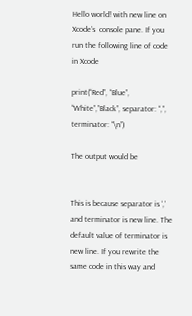Hello world! with new line on Xcode’s  console pane. If you run the following line of code in Xcode

print(“Red”, “Blue”, “White”,”Black”, separator: “,”, terminator: “\n”)

The output would be


This is because separator is ‘,’ and terminator is new line. The default value of terminator is new line. If you rewrite the same code in this way and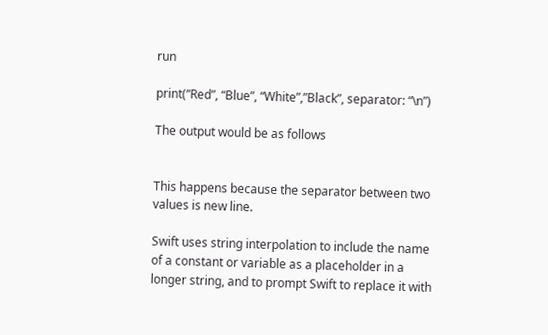run

print(“Red”, “Blue”, “White”,”Black”, separator: “\n”)

The output would be as follows


This happens because the separator between two values is new line.

Swift uses string interpolation to include the name of a constant or variable as a placeholder in a longer string, and to prompt Swift to replace it with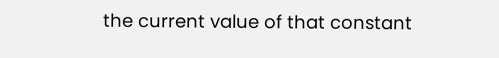the current value of that constant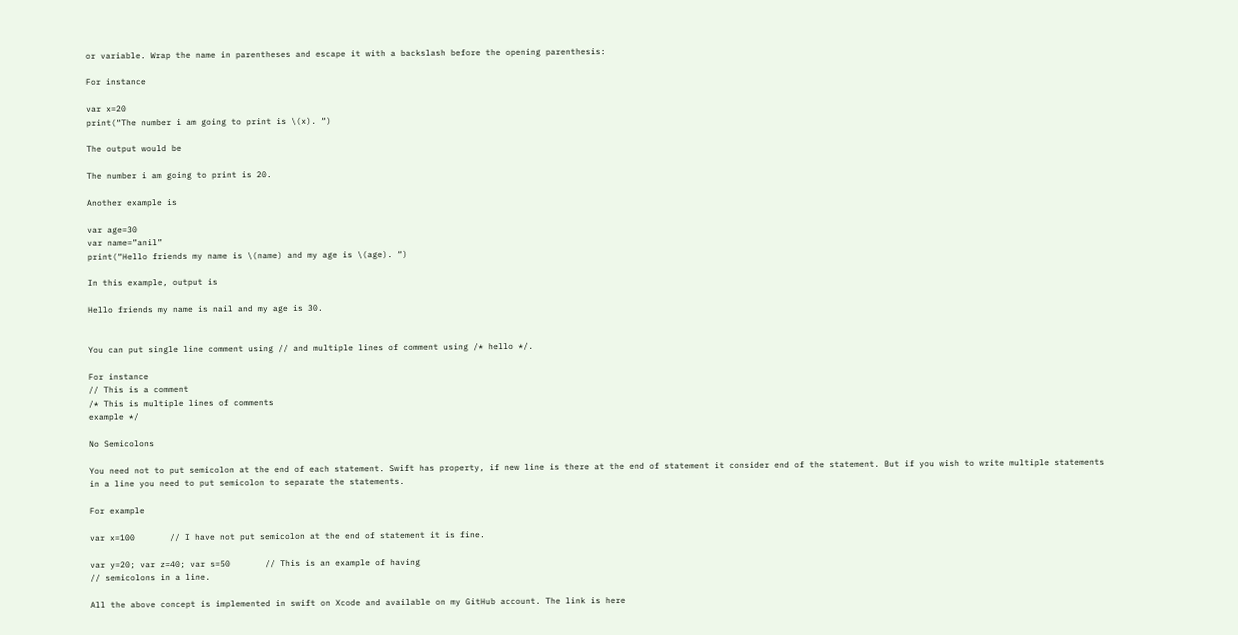or variable. Wrap the name in parentheses and escape it with a backslash before the opening parenthesis:

For instance

var x=20
print(“The number i am going to print is \(x). “)

The output would be

The number i am going to print is 20.

Another example is

var age=30
var name=”anil”
print(“Hello friends my name is \(name) and my age is \(age). “)

In this example, output is

Hello friends my name is nail and my age is 30.


You can put single line comment using // and multiple lines of comment using /* hello */.

For instance
// This is a comment
/* This is multiple lines of comments
example */

No Semicolons

You need not to put semicolon at the end of each statement. Swift has property, if new line is there at the end of statement it consider end of the statement. But if you wish to write multiple statements in a line you need to put semicolon to separate the statements.

For example

var x=100       // I have not put semicolon at the end of statement it is fine.

var y=20; var z=40; var s=50       // This is an example of having
// semicolons in a line.

All the above concept is implemented in swift on Xcode and available on my GitHub account. The link is here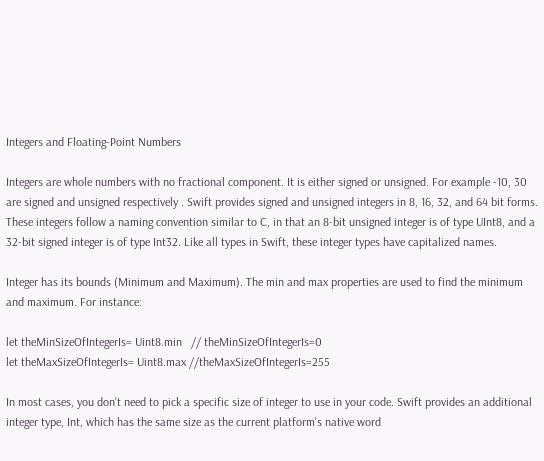Integers and Floating-Point Numbers

Integers are whole numbers with no fractional component. It is either signed or unsigned. For example -10, 30 are signed and unsigned respectively . Swift provides signed and unsigned integers in 8, 16, 32, and 64 bit forms. These integers follow a naming convention similar to C, in that an 8-bit unsigned integer is of type UInt8, and a 32-bit signed integer is of type Int32. Like all types in Swift, these integer types have capitalized names.

Integer has its bounds (Minimum and Maximum). The min and max properties are used to find the minimum and maximum. For instance:

let theMinSizeOfIntegerIs= Uint8.min   // theMinSizeOfIntegerIs=0
let theMaxSizeOfIntegerIs= Uint8.max //theMaxSizeOfIntegerIs=255

In most cases, you don’t need to pick a specific size of integer to use in your code. Swift provides an additional integer type, Int, which has the same size as the current platform’s native word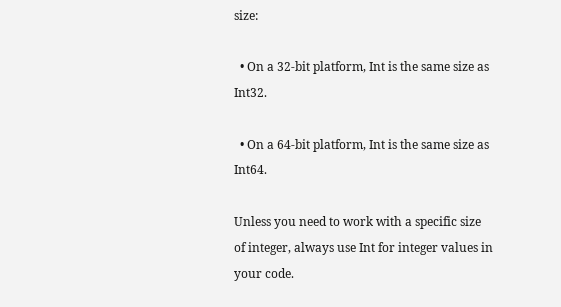size:

  • On a 32-bit platform, Int is the same size as Int32.

  • On a 64-bit platform, Int is the same size as Int64.

Unless you need to work with a specific size of integer, always use Int for integer values in your code.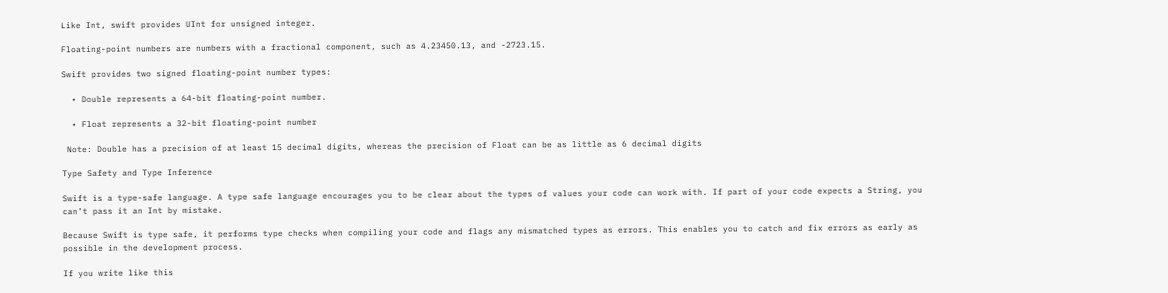Like Int, swift provides UInt for unsigned integer.

Floating-point numbers are numbers with a fractional component, such as 4.23450.13, and -2723.15.

Swift provides two signed floating-point number types:

  • Double represents a 64-bit floating-point number.

  • Float represents a 32-bit floating-point number

 Note: Double has a precision of at least 15 decimal digits, whereas the precision of Float can be as little as 6 decimal digits

Type Safety and Type Inference

Swift is a type-safe language. A type safe language encourages you to be clear about the types of values your code can work with. If part of your code expects a String, you can’t pass it an Int by mistake.

Because Swift is type safe, it performs type checks when compiling your code and flags any mismatched types as errors. This enables you to catch and fix errors as early as possible in the development process.

If you write like this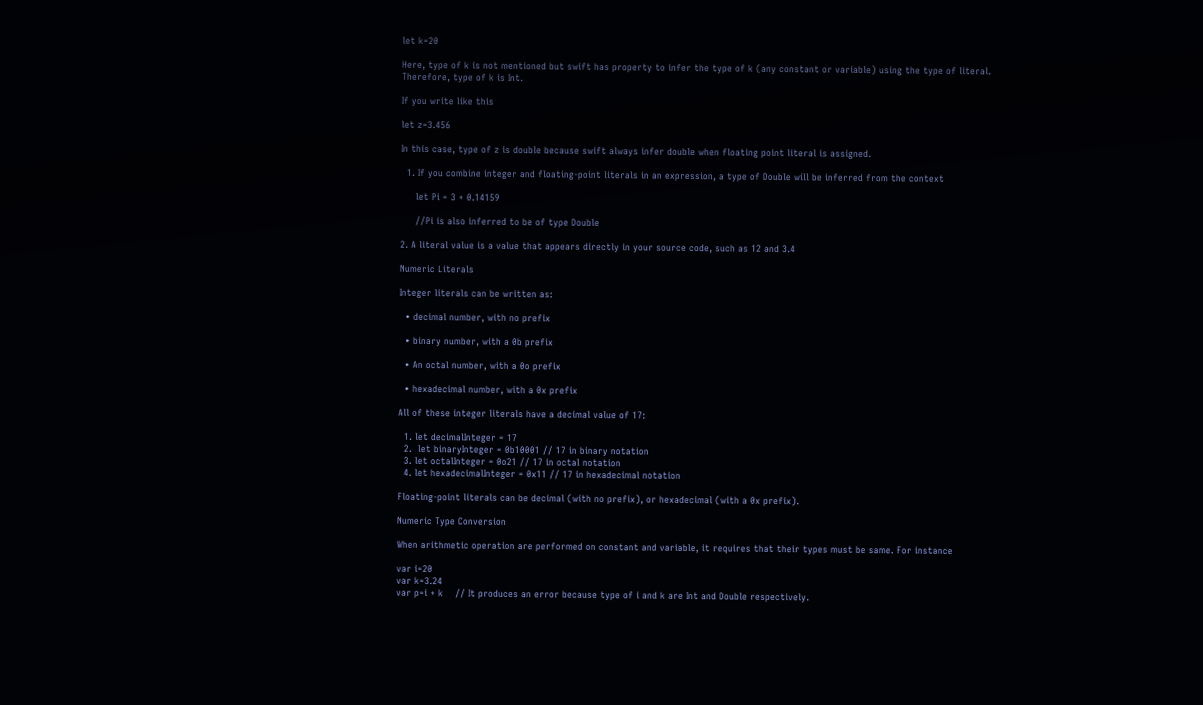let k=20

Here, type of k is not mentioned but swift has property to infer the type of k (any constant or variable) using the type of literal. Therefore, type of k is Int.

If you write like this

let z=3.456

In this case, type of z is double because swift always infer double when floating point literal is assigned.

  1. If you combine integer and floating-point literals in an expression, a type of Double will be inferred from the context

     let Pi = 3 + 0.14159

     //Pi is also inferred to be of type Double

2. A literal value is a value that appears directly in your source code, such as 12 and 3.4

Numeric Literals

Integer literals can be written as:

  • decimal number, with no prefix

  • binary number, with a 0b prefix

  • An octal number, with a 0o prefix

  • hexadecimal number, with a 0x prefix

All of these integer literals have a decimal value of 17:

  1. let decimalInteger = 17
  2.  let binaryInteger = 0b10001 // 17 in binary notation
  3. let octalInteger = 0o21 // 17 in octal notation
  4. let hexadecimalInteger = 0x11 // 17 in hexadecimal notation

Floating-point literals can be decimal (with no prefix), or hexadecimal (with a 0x prefix).

Numeric Type Conversion

When arithmetic operation are performed on constant and variable, it requires that their types must be same. For instance

var i=20
var k=3.24
var p=i + k    // It produces an error because type of i and k are Int and Double respectively.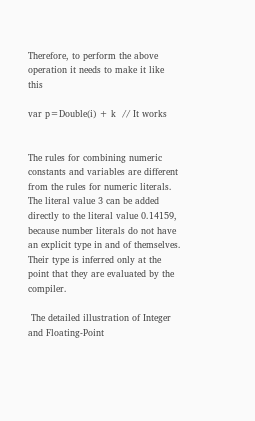Therefore, to perform the above operation it needs to make it like this

var p=Double(i) + k  // It works


The rules for combining numeric constants and variables are different from the rules for numeric literals. The literal value 3 can be added directly to the literal value 0.14159, because number literals do not have an explicit type in and of themselves. Their type is inferred only at the point that they are evaluated by the compiler.

 The detailed illustration of Integer and Floating-Point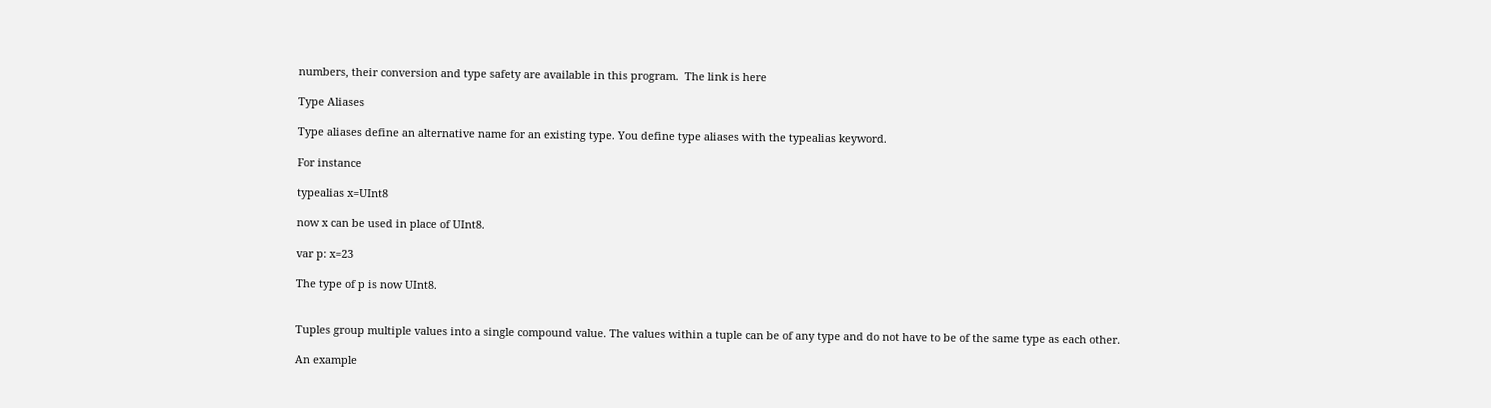numbers, their conversion and type safety are available in this program.  The link is here

Type Aliases

Type aliases define an alternative name for an existing type. You define type aliases with the typealias keyword.

For instance

typealias x=UInt8

now x can be used in place of UInt8.

var p: x=23

The type of p is now UInt8.


Tuples group multiple values into a single compound value. The values within a tuple can be of any type and do not have to be of the same type as each other.

An example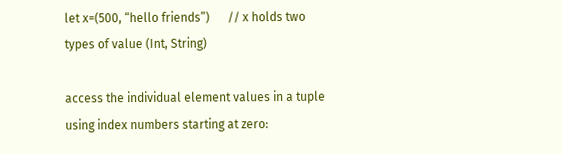let x=(500, “hello friends”)      // x holds two types of value (Int, String)

access the individual element values in a tuple using index numbers starting at zero: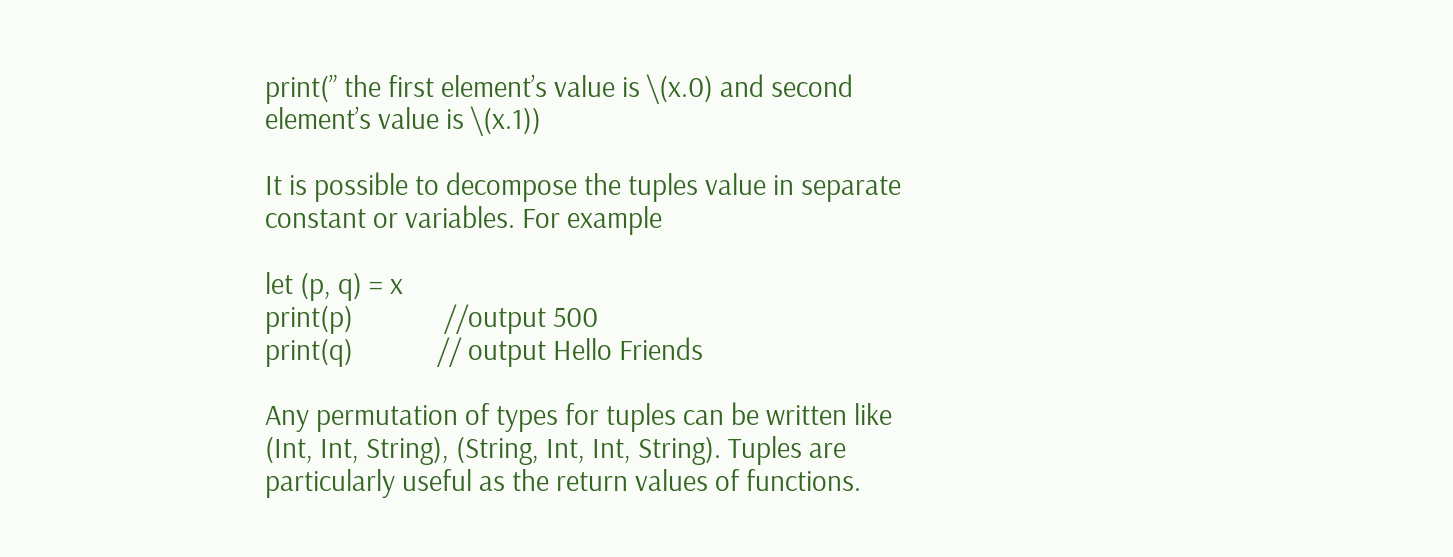print(” the first element’s value is \(x.0) and second element’s value is \(x.1))

It is possible to decompose the tuples value in separate constant or variables. For example

let (p, q) = x
print(p)             //output 500
print(q)            // output Hello Friends

Any permutation of types for tuples can be written like (Int, Int, String), (String, Int, Int, String). Tuples are particularly useful as the return values of functions.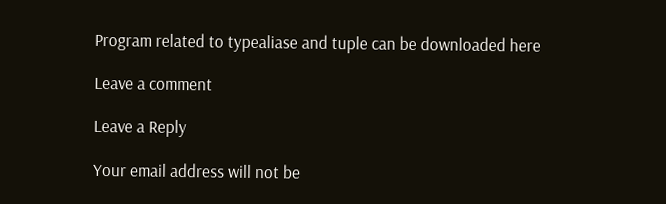Program related to typealiase and tuple can be downloaded here

Leave a comment

Leave a Reply

Your email address will not be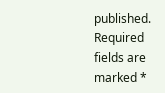published. Required fields are marked *